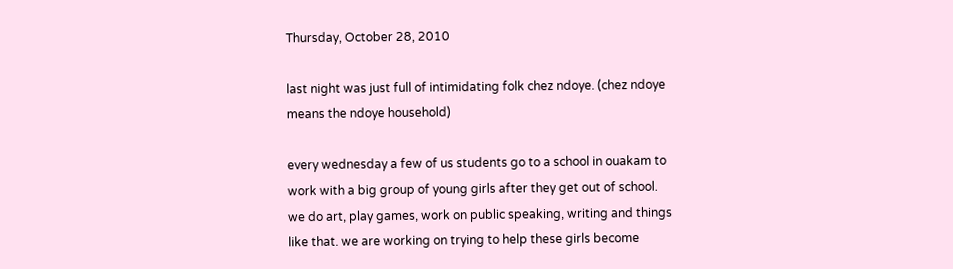Thursday, October 28, 2010

last night was just full of intimidating folk chez ndoye. (chez ndoye means the ndoye household)

every wednesday a few of us students go to a school in ouakam to work with a big group of young girls after they get out of school. we do art, play games, work on public speaking, writing and things like that. we are working on trying to help these girls become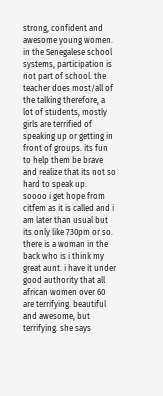strong, confident and awesome young women. in the Senegalese school systems, participation is not part of school. the teacher does most/all of the talking therefore, a lot of students, mostly girls are terrified of speaking up or getting in front of groups. its fun to help them be brave and realize that its not so hard to speak up.
soooo i get hope from citfem as it is called and i am later than usual but its only like 730pm or so. there is a woman in the back who is i think my great aunt. i have it under good authority that all african women over 60 are terrifying. beautiful and awesome, but terrifying. she says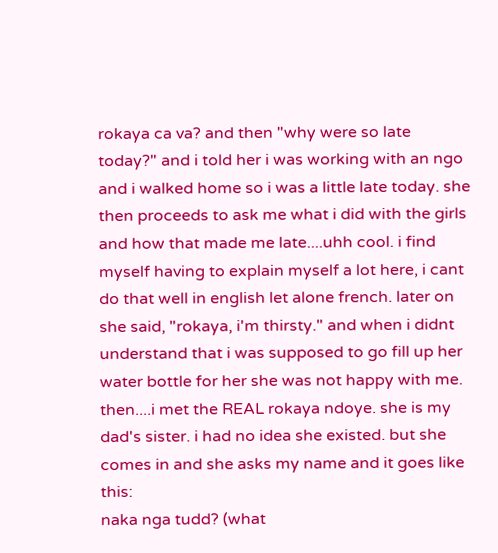rokaya ca va? and then "why were so late today?" and i told her i was working with an ngo and i walked home so i was a little late today. she then proceeds to ask me what i did with the girls and how that made me late....uhh cool. i find myself having to explain myself a lot here, i cant do that well in english let alone french. later on she said, "rokaya, i'm thirsty." and when i didnt understand that i was supposed to go fill up her water bottle for her she was not happy with me.
then....i met the REAL rokaya ndoye. she is my dad's sister. i had no idea she existed. but she comes in and she asks my name and it goes like this:
naka nga tudd? (what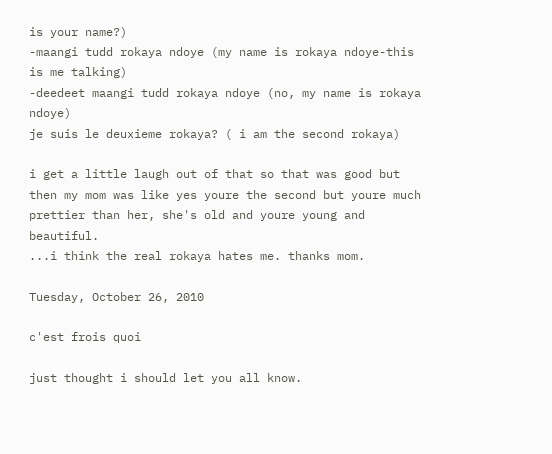is your name?)
-maangi tudd rokaya ndoye (my name is rokaya ndoye-this is me talking)
-deedeet maangi tudd rokaya ndoye (no, my name is rokaya ndoye)
je suis le deuxieme rokaya? ( i am the second rokaya)

i get a little laugh out of that so that was good but then my mom was like yes youre the second but youre much prettier than her, she's old and youre young and beautiful.
...i think the real rokaya hates me. thanks mom.

Tuesday, October 26, 2010

c'est frois quoi

just thought i should let you all know.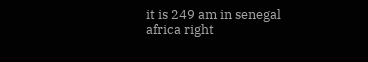it is 249 am in senegal africa right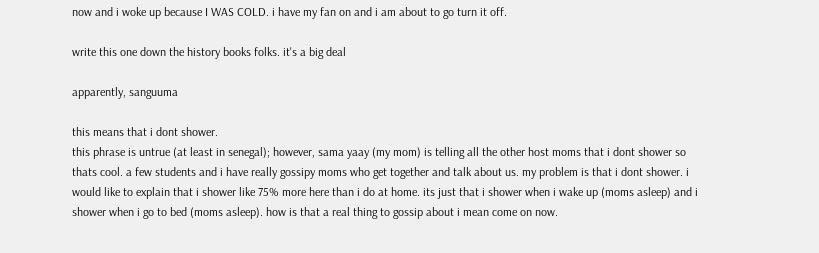now and i woke up because I WAS COLD. i have my fan on and i am about to go turn it off.

write this one down the history books folks. it's a big deal

apparently, sanguuma

this means that i dont shower.
this phrase is untrue (at least in senegal); however, sama yaay (my mom) is telling all the other host moms that i dont shower so thats cool. a few students and i have really gossipy moms who get together and talk about us. my problem is that i dont shower. i would like to explain that i shower like 75% more here than i do at home. its just that i shower when i wake up (moms asleep) and i shower when i go to bed (moms asleep). how is that a real thing to gossip about i mean come on now.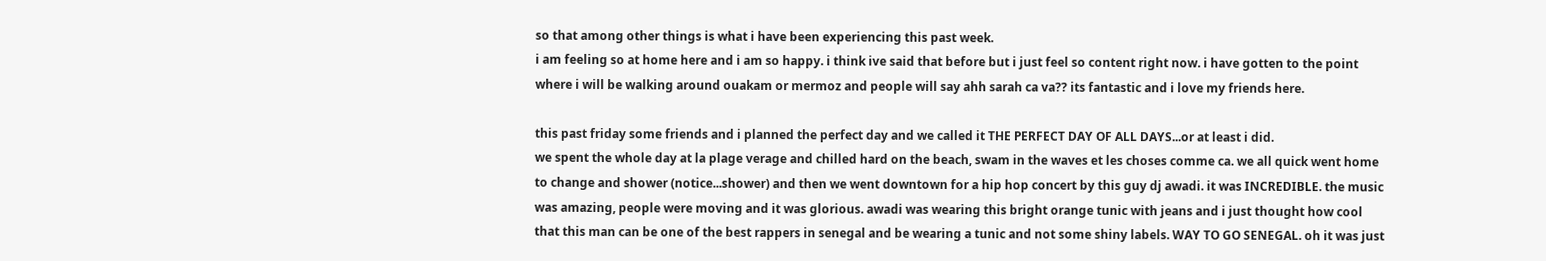so that among other things is what i have been experiencing this past week.
i am feeling so at home here and i am so happy. i think ive said that before but i just feel so content right now. i have gotten to the point where i will be walking around ouakam or mermoz and people will say ahh sarah ca va?? its fantastic and i love my friends here.

this past friday some friends and i planned the perfect day and we called it THE PERFECT DAY OF ALL DAYS...or at least i did.
we spent the whole day at la plage verage and chilled hard on the beach, swam in the waves et les choses comme ca. we all quick went home to change and shower (notice...shower) and then we went downtown for a hip hop concert by this guy dj awadi. it was INCREDIBLE. the music was amazing, people were moving and it was glorious. awadi was wearing this bright orange tunic with jeans and i just thought how cool that this man can be one of the best rappers in senegal and be wearing a tunic and not some shiny labels. WAY TO GO SENEGAL. oh it was just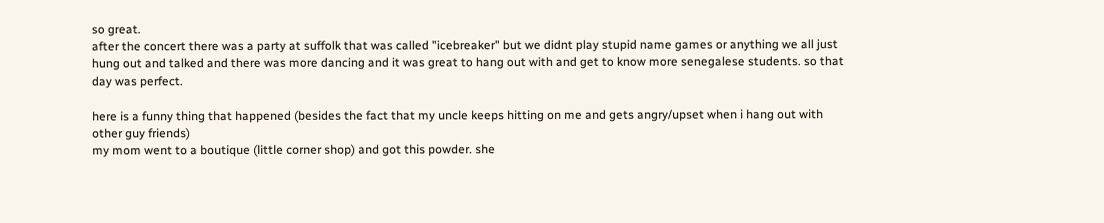so great.
after the concert there was a party at suffolk that was called "icebreaker" but we didnt play stupid name games or anything we all just hung out and talked and there was more dancing and it was great to hang out with and get to know more senegalese students. so that day was perfect.

here is a funny thing that happened (besides the fact that my uncle keeps hitting on me and gets angry/upset when i hang out with other guy friends)
my mom went to a boutique (little corner shop) and got this powder. she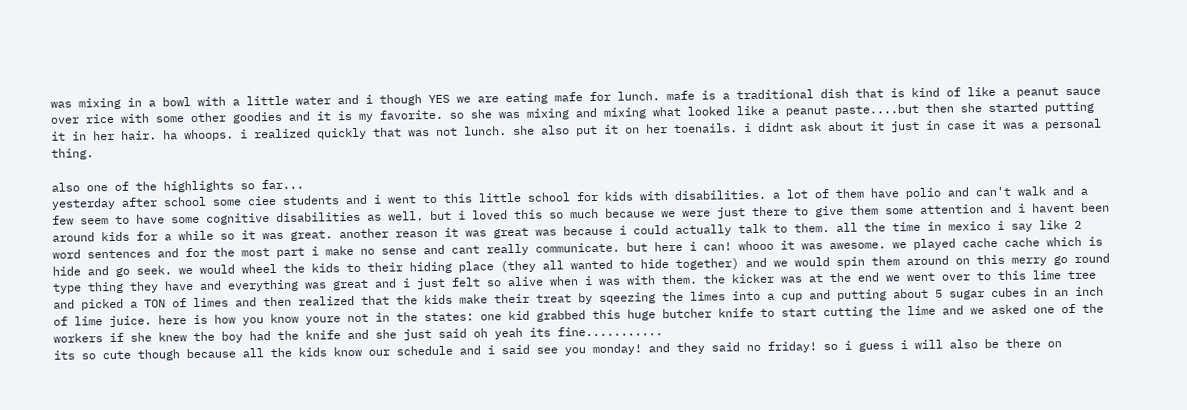was mixing in a bowl with a little water and i though YES we are eating mafe for lunch. mafe is a traditional dish that is kind of like a peanut sauce over rice with some other goodies and it is my favorite. so she was mixing and mixing what looked like a peanut paste....but then she started putting it in her hair. ha whoops. i realized quickly that was not lunch. she also put it on her toenails. i didnt ask about it just in case it was a personal thing.

also one of the highlights so far...
yesterday after school some ciee students and i went to this little school for kids with disabilities. a lot of them have polio and can't walk and a few seem to have some cognitive disabilities as well. but i loved this so much because we were just there to give them some attention and i havent been around kids for a while so it was great. another reason it was great was because i could actually talk to them. all the time in mexico i say like 2 word sentences and for the most part i make no sense and cant really communicate. but here i can! whooo it was awesome. we played cache cache which is hide and go seek. we would wheel the kids to their hiding place (they all wanted to hide together) and we would spin them around on this merry go round type thing they have and everything was great and i just felt so alive when i was with them. the kicker was at the end we went over to this lime tree and picked a TON of limes and then realized that the kids make their treat by sqeezing the limes into a cup and putting about 5 sugar cubes in an inch of lime juice. here is how you know youre not in the states: one kid grabbed this huge butcher knife to start cutting the lime and we asked one of the workers if she knew the boy had the knife and she just said oh yeah its fine...........
its so cute though because all the kids know our schedule and i said see you monday! and they said no friday! so i guess i will also be there on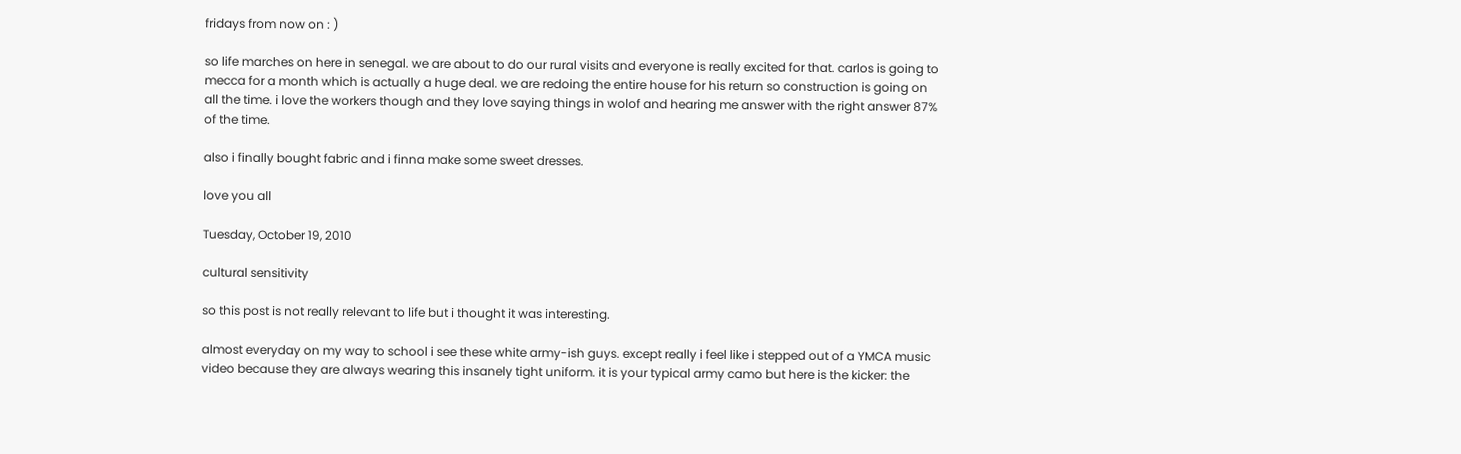fridays from now on : )

so life marches on here in senegal. we are about to do our rural visits and everyone is really excited for that. carlos is going to mecca for a month which is actually a huge deal. we are redoing the entire house for his return so construction is going on all the time. i love the workers though and they love saying things in wolof and hearing me answer with the right answer 87% of the time.

also i finally bought fabric and i finna make some sweet dresses.

love you all

Tuesday, October 19, 2010

cultural sensitivity

so this post is not really relevant to life but i thought it was interesting.

almost everyday on my way to school i see these white army-ish guys. except really i feel like i stepped out of a YMCA music video because they are always wearing this insanely tight uniform. it is your typical army camo but here is the kicker: the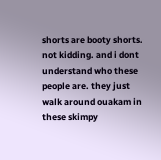shorts are booty shorts. not kidding. and i dont understand who these people are. they just walk around ouakam in these skimpy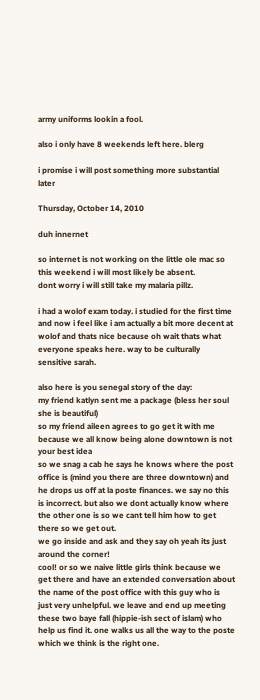army uniforms lookin a fool.

also i only have 8 weekends left here. blerg

i promise i will post something more substantial later

Thursday, October 14, 2010

duh innernet

so internet is not working on the little ole mac so this weekend i will most likely be absent.
dont worry i will still take my malaria pillz.

i had a wolof exam today. i studied for the first time and now i feel like i am actually a bit more decent at wolof and thats nice because oh wait thats what everyone speaks here. way to be culturally sensitive sarah.

also here is you senegal story of the day:
my friend katlyn sent me a package (bless her soul she is beautiful)
so my friend aileen agrees to go get it with me because we all know being alone downtown is not your best idea
so we snag a cab he says he knows where the post office is (mind you there are three downtown) and he drops us off at la poste finances. we say no this is incorrect. but also we dont actually know where the other one is so we cant tell him how to get there so we get out.
we go inside and ask and they say oh yeah its just around the corner!
cool! or so we naive little girls think because we get there and have an extended conversation about the name of the post office with this guy who is just very unhelpful. we leave and end up meeting these two baye fall (hippie-ish sect of islam) who help us find it. one walks us all the way to the poste which we think is the right one.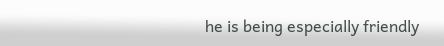he is being especially friendly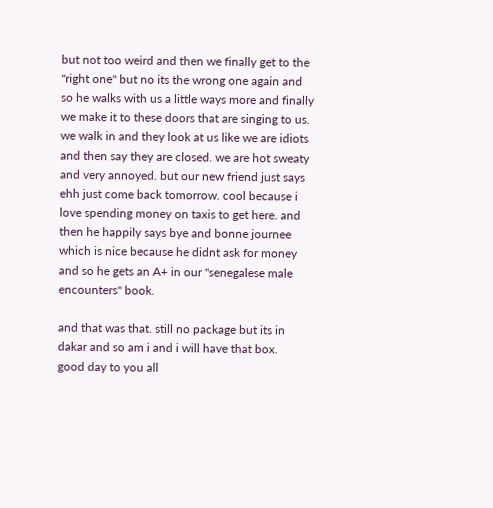but not too weird and then we finally get to the "right one" but no its the wrong one again and so he walks with us a little ways more and finally we make it to these doors that are singing to us. we walk in and they look at us like we are idiots and then say they are closed. we are hot sweaty and very annoyed. but our new friend just says ehh just come back tomorrow. cool because i love spending money on taxis to get here. and then he happily says bye and bonne journee which is nice because he didnt ask for money and so he gets an A+ in our "senegalese male encounters" book.

and that was that. still no package but its in dakar and so am i and i will have that box.
good day to you all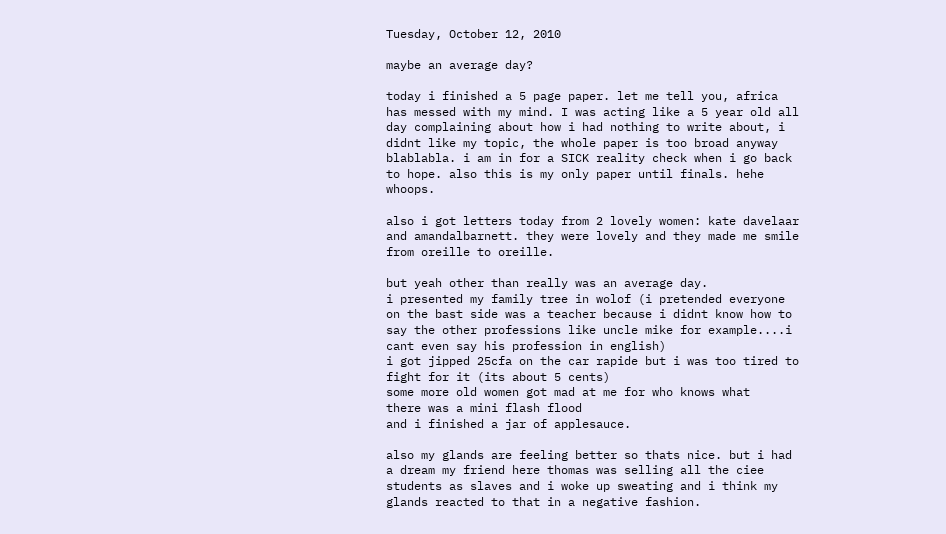Tuesday, October 12, 2010

maybe an average day?

today i finished a 5 page paper. let me tell you, africa has messed with my mind. I was acting like a 5 year old all day complaining about how i had nothing to write about, i didnt like my topic, the whole paper is too broad anyway blablabla. i am in for a SICK reality check when i go back to hope. also this is my only paper until finals. hehe whoops.

also i got letters today from 2 lovely women: kate davelaar and amandalbarnett. they were lovely and they made me smile from oreille to oreille.

but yeah other than really was an average day.
i presented my family tree in wolof (i pretended everyone on the bast side was a teacher because i didnt know how to say the other professions like uncle mike for example....i cant even say his profession in english)
i got jipped 25cfa on the car rapide but i was too tired to fight for it (its about 5 cents)
some more old women got mad at me for who knows what
there was a mini flash flood
and i finished a jar of applesauce.

also my glands are feeling better so thats nice. but i had a dream my friend here thomas was selling all the ciee students as slaves and i woke up sweating and i think my glands reacted to that in a negative fashion.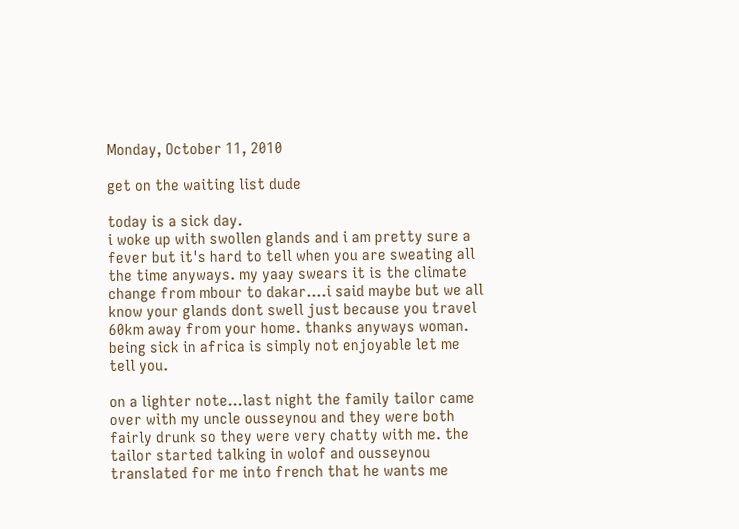Monday, October 11, 2010

get on the waiting list dude

today is a sick day.
i woke up with swollen glands and i am pretty sure a fever but it's hard to tell when you are sweating all the time anyways. my yaay swears it is the climate change from mbour to dakar....i said maybe but we all know your glands dont swell just because you travel 60km away from your home. thanks anyways woman.
being sick in africa is simply not enjoyable let me tell you.

on a lighter note...last night the family tailor came over with my uncle ousseynou and they were both fairly drunk so they were very chatty with me. the tailor started talking in wolof and ousseynou translated for me into french that he wants me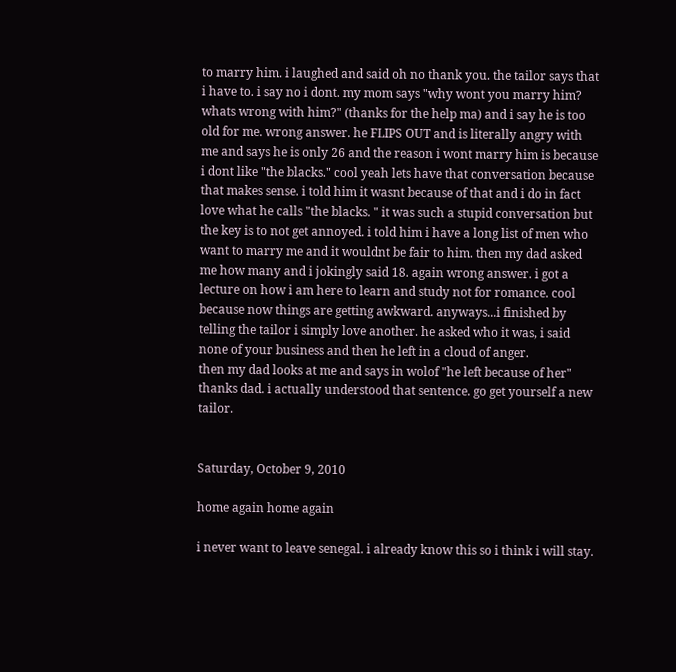to marry him. i laughed and said oh no thank you. the tailor says that i have to. i say no i dont. my mom says "why wont you marry him? whats wrong with him?" (thanks for the help ma) and i say he is too old for me. wrong answer. he FLIPS OUT and is literally angry with me and says he is only 26 and the reason i wont marry him is because i dont like "the blacks." cool yeah lets have that conversation because that makes sense. i told him it wasnt because of that and i do in fact love what he calls "the blacks. " it was such a stupid conversation but the key is to not get annoyed. i told him i have a long list of men who want to marry me and it wouldnt be fair to him. then my dad asked me how many and i jokingly said 18. again wrong answer. i got a lecture on how i am here to learn and study not for romance. cool because now things are getting awkward. anyways...i finished by telling the tailor i simply love another. he asked who it was, i said none of your business and then he left in a cloud of anger.
then my dad looks at me and says in wolof "he left because of her" thanks dad. i actually understood that sentence. go get yourself a new tailor.


Saturday, October 9, 2010

home again home again

i never want to leave senegal. i already know this so i think i will stay.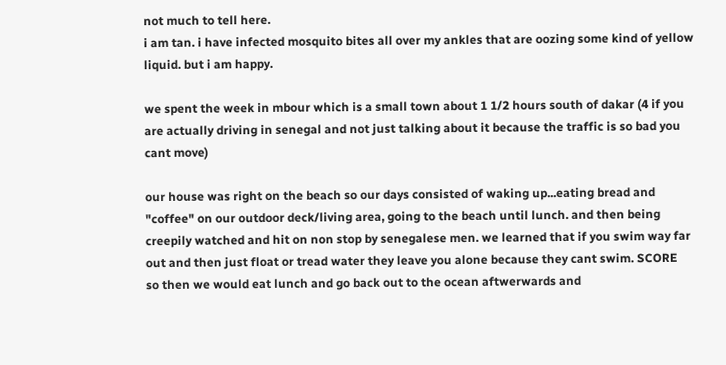not much to tell here.
i am tan. i have infected mosquito bites all over my ankles that are oozing some kind of yellow liquid. but i am happy.

we spent the week in mbour which is a small town about 1 1/2 hours south of dakar (4 if you are actually driving in senegal and not just talking about it because the traffic is so bad you cant move)

our house was right on the beach so our days consisted of waking up...eating bread and "coffee" on our outdoor deck/living area, going to the beach until lunch. and then being creepily watched and hit on non stop by senegalese men. we learned that if you swim way far out and then just float or tread water they leave you alone because they cant swim. SCORE
so then we would eat lunch and go back out to the ocean aftwerwards and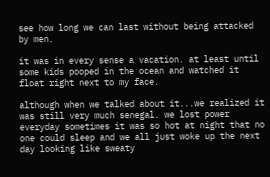see how long we can last without being attacked by men.

it was in every sense a vacation. at least until some kids pooped in the ocean and watched it float right next to my face.

although when we talked about it...we realized it was still very much senegal. we lost power everyday sometimes it was so hot at night that no one could sleep and we all just woke up the next day looking like sweaty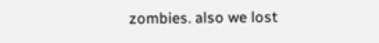zombies. also we lost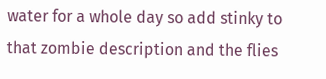water for a whole day so add stinky to that zombie description and the flies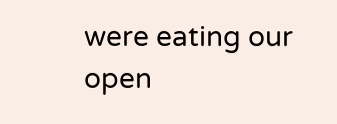were eating our open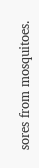sores from mosquitoes.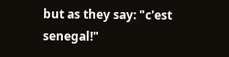but as they say: "c'est senegal!"